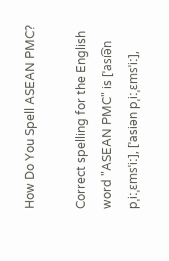How Do You Spell ASEAN PMC?

Correct spelling for the English word "ASEAN PMC" is [ˈasi͡ən pˌiːˌɛmsˈiː], [ˈasiən pˌiːˌɛmsˈiː],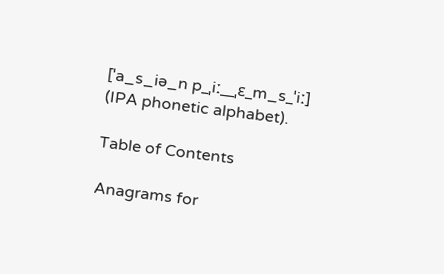[ˈa_s_iə_n p_ˌiː__ˌɛ_m_s_ˈiː] (IPA phonetic alphabet).

Table of Contents

Anagrams for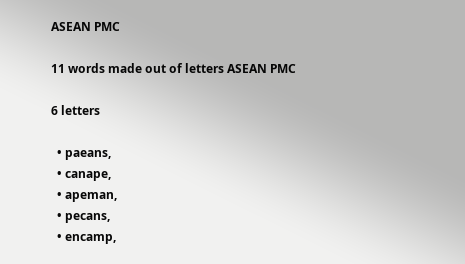ASEAN PMC

11 words made out of letters ASEAN PMC

6 letters

  • paeans,
  • canape,
  • apeman,
  • pecans,
  • encamp,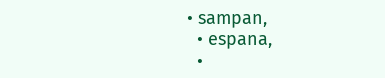• sampan,
  • espana,
  •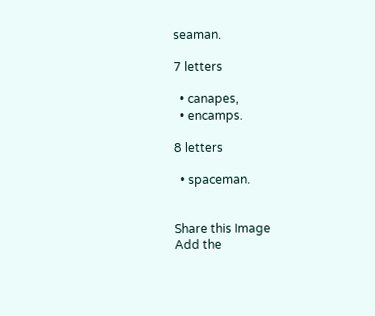seaman.

7 letters

  • canapes,
  • encamps.

8 letters

  • spaceman.


Share this Image
Add the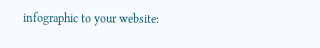infographic to your website: